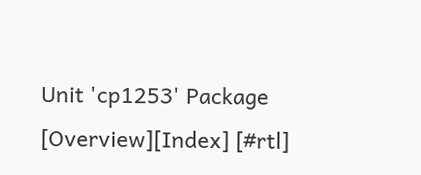Unit 'cp1253' Package
[Overview][Index] [#rtl]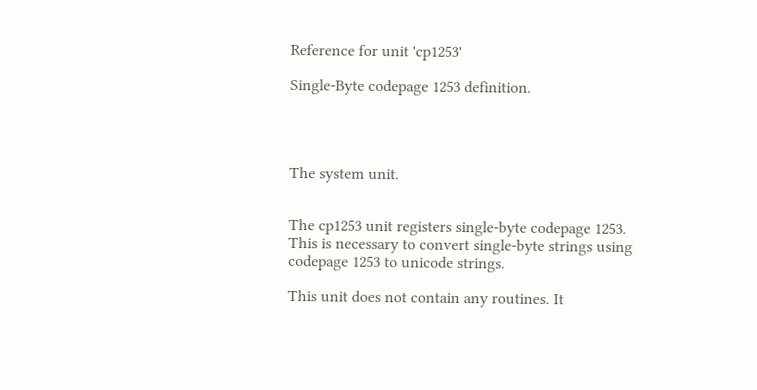Reference for unit 'cp1253'

Single-Byte codepage 1253 definition.




The system unit.


The cp1253 unit registers single-byte codepage 1253. This is necessary to convert single-byte strings using codepage 1253 to unicode strings.

This unit does not contain any routines. It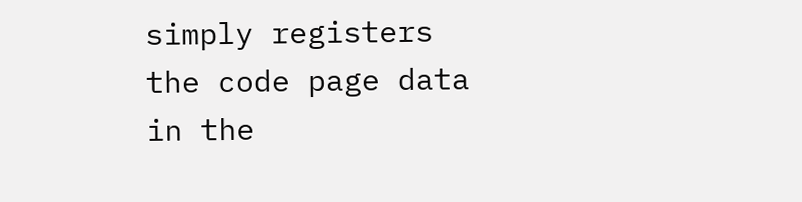simply registers the code page data in the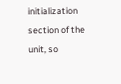initialization section of the unit, so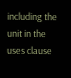including the unit in the uses clause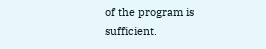of the program is sufficient.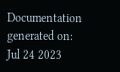Documentation generated on: Jul 24 2023